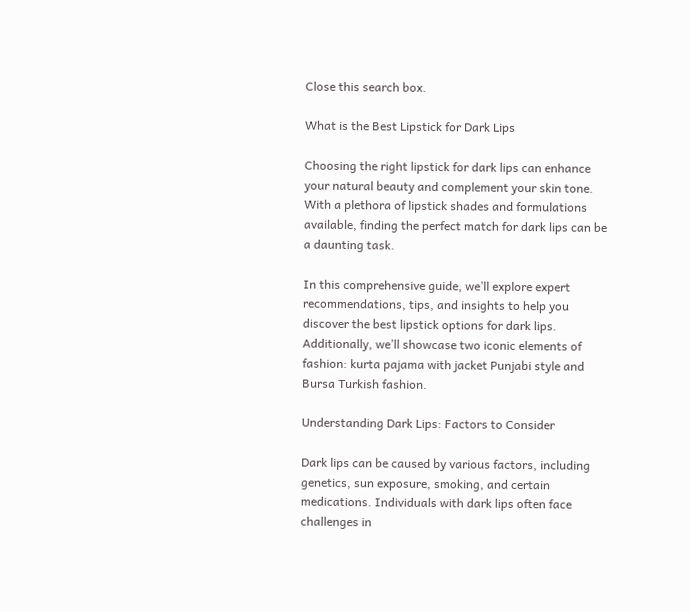Close this search box.

What is the Best Lipstick for Dark Lips

Choosing the right lipstick for dark lips can enhance your natural beauty and complement your skin tone. With a plethora of lipstick shades and formulations available, finding the perfect match for dark lips can be a daunting task.

In this comprehensive guide, we’ll explore expert recommendations, tips, and insights to help you discover the best lipstick options for dark lips. Additionally, we’ll showcase two iconic elements of fashion: kurta pajama with jacket Punjabi style and Bursa Turkish fashion.

Understanding Dark Lips: Factors to Consider

Dark lips can be caused by various factors, including genetics, sun exposure, smoking, and certain medications. Individuals with dark lips often face challenges in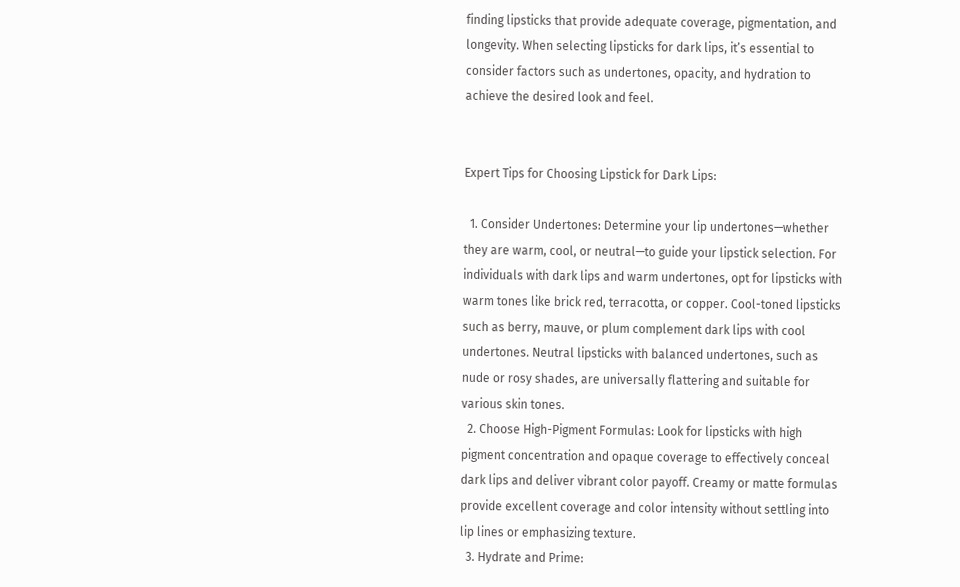finding lipsticks that provide adequate coverage, pigmentation, and longevity. When selecting lipsticks for dark lips, it’s essential to consider factors such as undertones, opacity, and hydration to achieve the desired look and feel.


Expert Tips for Choosing Lipstick for Dark Lips:

  1. Consider Undertones: Determine your lip undertones—whether they are warm, cool, or neutral—to guide your lipstick selection. For individuals with dark lips and warm undertones, opt for lipsticks with warm tones like brick red, terracotta, or copper. Cool-toned lipsticks such as berry, mauve, or plum complement dark lips with cool undertones. Neutral lipsticks with balanced undertones, such as nude or rosy shades, are universally flattering and suitable for various skin tones.
  2. Choose High-Pigment Formulas: Look for lipsticks with high pigment concentration and opaque coverage to effectively conceal dark lips and deliver vibrant color payoff. Creamy or matte formulas provide excellent coverage and color intensity without settling into lip lines or emphasizing texture.
  3. Hydrate and Prime: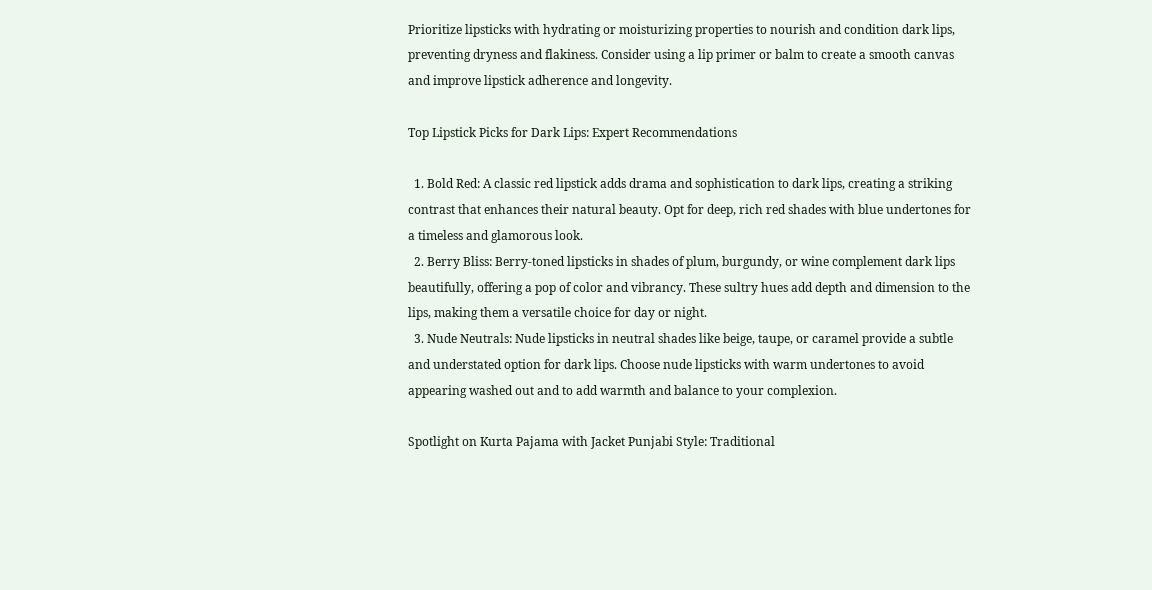Prioritize lipsticks with hydrating or moisturizing properties to nourish and condition dark lips, preventing dryness and flakiness. Consider using a lip primer or balm to create a smooth canvas and improve lipstick adherence and longevity.

Top Lipstick Picks for Dark Lips: Expert Recommendations

  1. Bold Red: A classic red lipstick adds drama and sophistication to dark lips, creating a striking contrast that enhances their natural beauty. Opt for deep, rich red shades with blue undertones for a timeless and glamorous look.
  2. Berry Bliss: Berry-toned lipsticks in shades of plum, burgundy, or wine complement dark lips beautifully, offering a pop of color and vibrancy. These sultry hues add depth and dimension to the lips, making them a versatile choice for day or night.
  3. Nude Neutrals: Nude lipsticks in neutral shades like beige, taupe, or caramel provide a subtle and understated option for dark lips. Choose nude lipsticks with warm undertones to avoid appearing washed out and to add warmth and balance to your complexion.

Spotlight on Kurta Pajama with Jacket Punjabi Style: Traditional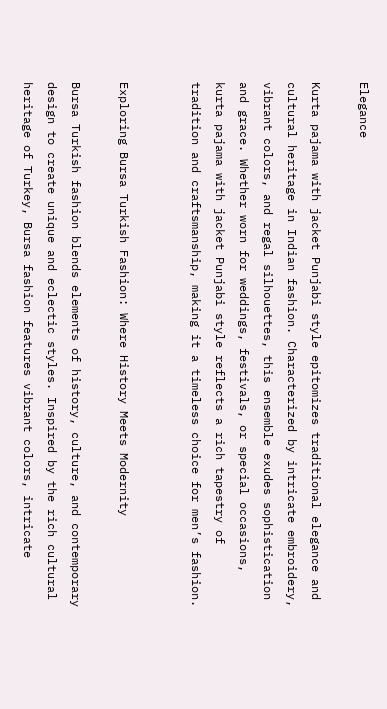Elegance

Kurta pajama with jacket Punjabi style epitomizes traditional elegance and cultural heritage in Indian fashion. Characterized by intricate embroidery, vibrant colors, and regal silhouettes, this ensemble exudes sophistication and grace. Whether worn for weddings, festivals, or special occasions, kurta pajama with jacket Punjabi style reflects a rich tapestry of tradition and craftsmanship, making it a timeless choice for men’s fashion.


Exploring Bursa Turkish Fashion: Where History Meets Modernity

Bursa Turkish fashion blends elements of history, culture, and contemporary design to create unique and eclectic styles. Inspired by the rich cultural heritage of Turkey, Bursa fashion features vibrant colors, intricate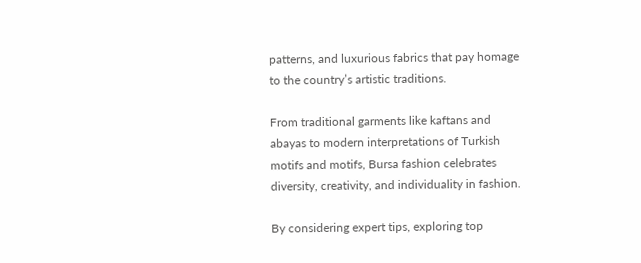patterns, and luxurious fabrics that pay homage to the country’s artistic traditions.

From traditional garments like kaftans and abayas to modern interpretations of Turkish motifs and motifs, Bursa fashion celebrates diversity, creativity, and individuality in fashion.

By considering expert tips, exploring top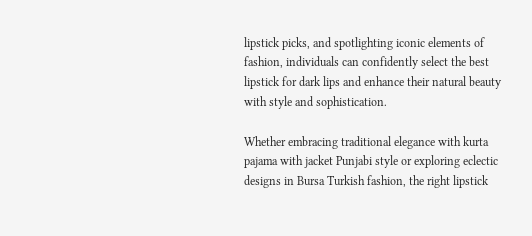lipstick picks, and spotlighting iconic elements of fashion, individuals can confidently select the best lipstick for dark lips and enhance their natural beauty with style and sophistication.

Whether embracing traditional elegance with kurta pajama with jacket Punjabi style or exploring eclectic designs in Bursa Turkish fashion, the right lipstick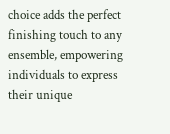choice adds the perfect finishing touch to any ensemble, empowering individuals to express their unique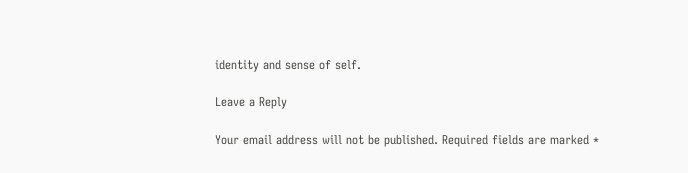identity and sense of self.

Leave a Reply

Your email address will not be published. Required fields are marked *